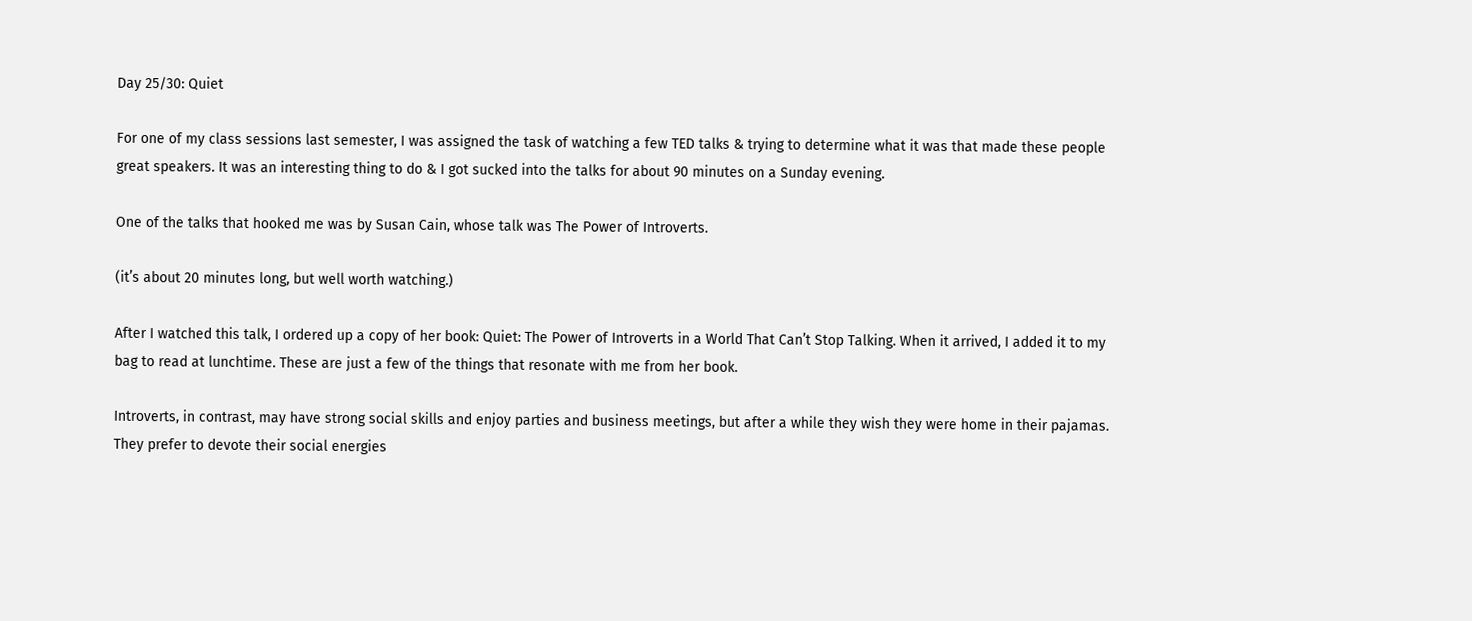Day 25/30: Quiet

For one of my class sessions last semester, I was assigned the task of watching a few TED talks & trying to determine what it was that made these people great speakers. It was an interesting thing to do & I got sucked into the talks for about 90 minutes on a Sunday evening.

One of the talks that hooked me was by Susan Cain, whose talk was The Power of Introverts.

(it’s about 20 minutes long, but well worth watching.)

After I watched this talk, I ordered up a copy of her book: Quiet: The Power of Introverts in a World That Can’t Stop Talking. When it arrived, I added it to my bag to read at lunchtime. These are just a few of the things that resonate with me from her book.

Introverts, in contrast, may have strong social skills and enjoy parties and business meetings, but after a while they wish they were home in their pajamas. They prefer to devote their social energies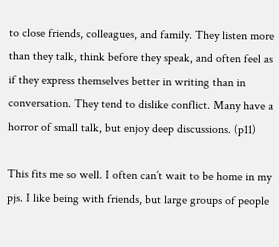to close friends, colleagues, and family. They listen more than they talk, think before they speak, and often feel as if they express themselves better in writing than in conversation. They tend to dislike conflict. Many have a horror of small talk, but enjoy deep discussions. (p11)

This fits me so well. I often can’t wait to be home in my pjs. I like being with friends, but large groups of people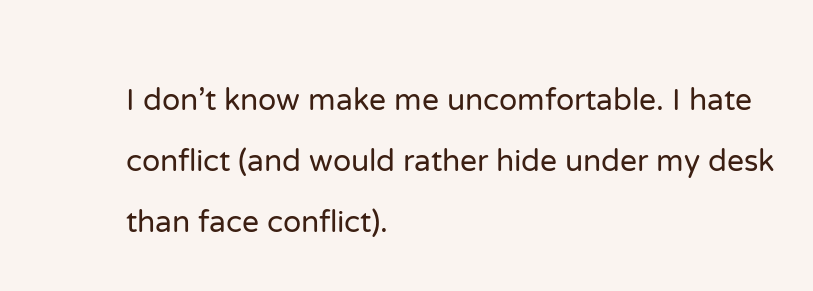I don’t know make me uncomfortable. I hate conflict (and would rather hide under my desk than face conflict).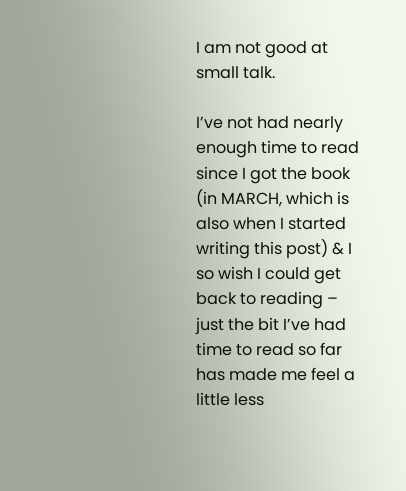I am not good at small talk.

I’ve not had nearly enough time to read since I got the book (in MARCH, which is also when I started writing this post) & I so wish I could get back to reading – just the bit I’ve had time to read so far has made me feel a little less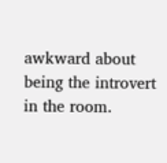awkward about being the introvert in the room.